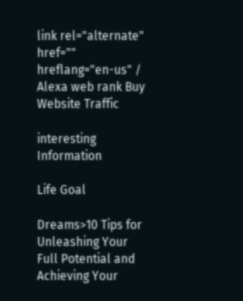link rel="alternate" href="" hreflang="en-us" / Alexa web rank Buy Website Traffic

interesting Information

Life Goal

Dreams>10 Tips for Unleashing Your Full Potential and Achieving Your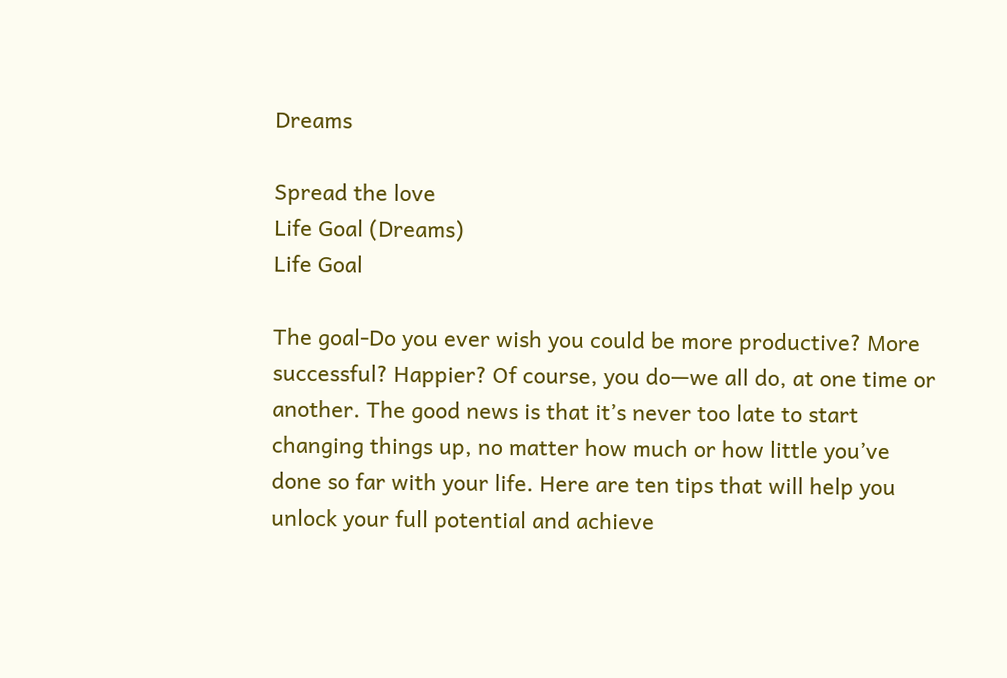Dreams

Spread the love
Life Goal (Dreams)
Life Goal

The goal-Do you ever wish you could be more productive? More successful? Happier? Of course, you do—we all do, at one time or another. The good news is that it’s never too late to start changing things up, no matter how much or how little you’ve done so far with your life. Here are ten tips that will help you unlock your full potential and achieve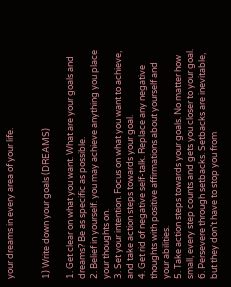your dreams in every area of your life.


1) Write down your goals (DREAMS)

1. Get clear on what you want. What are your goals and dreams? Be as specific as possible.
2. Belief in yourself. you may achieve anything you place your thoughts on.
3. Set your intention. Focus on what you want to achieve, and take action steps towards your goal.
4. Get rid of negative self-talk. Replace any negative thoughts with positive affirmations about yourself and your abilities.
5. Take action steps towards your goals. No matter how small, every step counts and gets you closer to your goal.
6. Persevere through setbacks. Setbacks are inevitable, but they don’t have to stop you from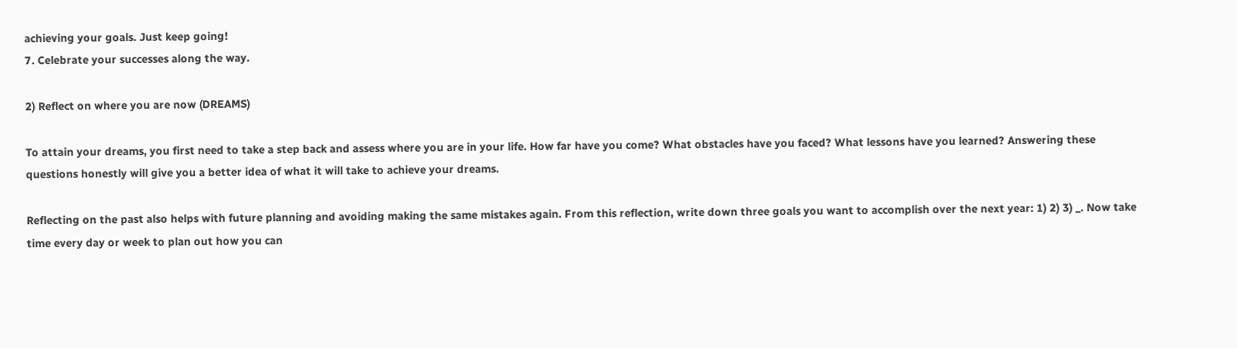achieving your goals. Just keep going!
7. Celebrate your successes along the way.

2) Reflect on where you are now (DREAMS)

To attain your dreams, you first need to take a step back and assess where you are in your life. How far have you come? What obstacles have you faced? What lessons have you learned? Answering these questions honestly will give you a better idea of what it will take to achieve your dreams.

Reflecting on the past also helps with future planning and avoiding making the same mistakes again. From this reflection, write down three goals you want to accomplish over the next year: 1) 2) 3) _. Now take time every day or week to plan out how you can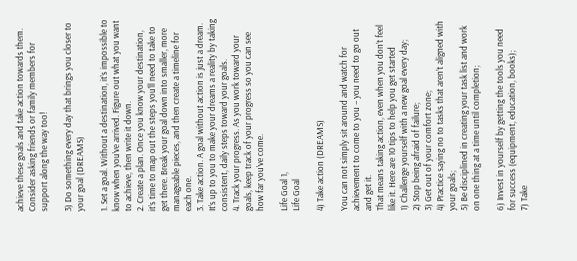achieve these goals and take action towards them. Consider asking friends or family members for support along the way too!

3) Do something every day that brings you closer to your goal (DREAMS)

1. Set a goal. Without a destination, it’s impossible to know when you’ve arrived. Figure out what you want to achieve, then write it down.
2. Create a plan. Once you know your destination, it’s time to map out the steps you’ll need to take to get there. Break your goal down into smaller, more manageable pieces, and then create a timeline for each one.
3. Take action. A goal without action is just a dream. It’s up to you to make your dreams a reality by taking consistent, daily steps toward your goals.
4. Track your progress. As you work toward your goals, keep track of your progress so you can see how far you’ve come.

Life Goal 1,
Life Goal

4) Take action (DREAMS)

You can not simply sit around and watch for achievement to come to you – you need to go out and get it.
That means taking action, even when you don’t feel like it. Here are 10 tips to help you get started
1) Challenge yourself with a new goal every day;
2) Stop being afraid of failure;
3) Get out of your comfort zone;
4) Practice saying no to tasks that aren’t aligned with your goals;
5) Be disciplined in creating your task list and work on one thing at a time until completion;

6) Invest in yourself by getting the tools you need for success (equipment, education, books);
7) Take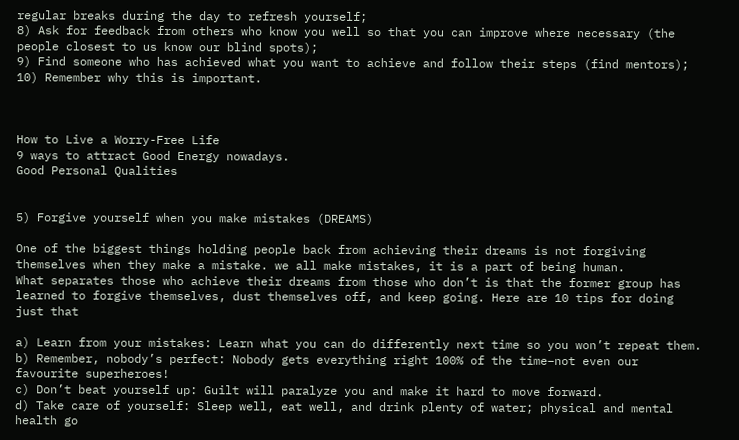regular breaks during the day to refresh yourself;
8) Ask for feedback from others who know you well so that you can improve where necessary (the people closest to us know our blind spots);
9) Find someone who has achieved what you want to achieve and follow their steps (find mentors);
10) Remember why this is important.



How to Live a Worry-Free Life
9 ways to attract Good Energy nowadays.
Good Personal Qualities


5) Forgive yourself when you make mistakes (DREAMS)

One of the biggest things holding people back from achieving their dreams is not forgiving themselves when they make a mistake. we all make mistakes, it is a part of being human.
What separates those who achieve their dreams from those who don’t is that the former group has learned to forgive themselves, dust themselves off, and keep going. Here are 10 tips for doing just that

a) Learn from your mistakes: Learn what you can do differently next time so you won’t repeat them.
b) Remember, nobody’s perfect: Nobody gets everything right 100% of the time–not even our favourite superheroes!
c) Don’t beat yourself up: Guilt will paralyze you and make it hard to move forward.
d) Take care of yourself: Sleep well, eat well, and drink plenty of water; physical and mental health go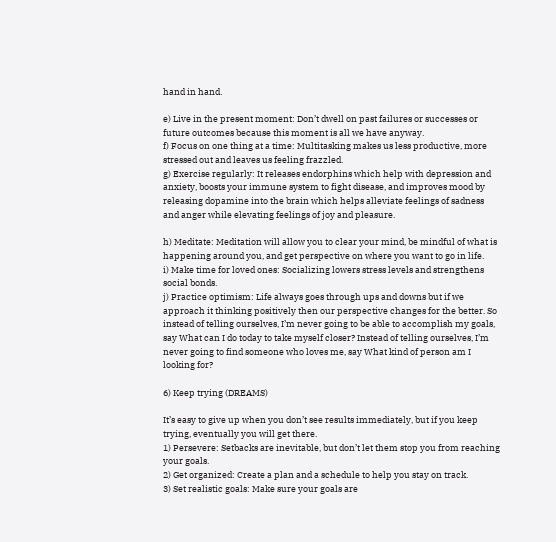hand in hand.

e) Live in the present moment: Don’t dwell on past failures or successes or future outcomes because this moment is all we have anyway.
f) Focus on one thing at a time: Multitasking makes us less productive, more stressed out and leaves us feeling frazzled.
g) Exercise regularly: It releases endorphins which help with depression and anxiety, boosts your immune system to fight disease, and improves mood by releasing dopamine into the brain which helps alleviate feelings of sadness and anger while elevating feelings of joy and pleasure.

h) Meditate: Meditation will allow you to clear your mind, be mindful of what is happening around you, and get perspective on where you want to go in life.
i) Make time for loved ones: Socializing lowers stress levels and strengthens social bonds.
j) Practice optimism: Life always goes through ups and downs but if we approach it thinking positively then our perspective changes for the better. So instead of telling ourselves, I’m never going to be able to accomplish my goals, say What can I do today to take myself closer? Instead of telling ourselves, I’m never going to find someone who loves me, say What kind of person am I looking for?

6) Keep trying (DREAMS)

It’s easy to give up when you don’t see results immediately, but if you keep trying, eventually you will get there.
1) Persevere: Setbacks are inevitable, but don’t let them stop you from reaching your goals.
2) Get organized: Create a plan and a schedule to help you stay on track.
3) Set realistic goals: Make sure your goals are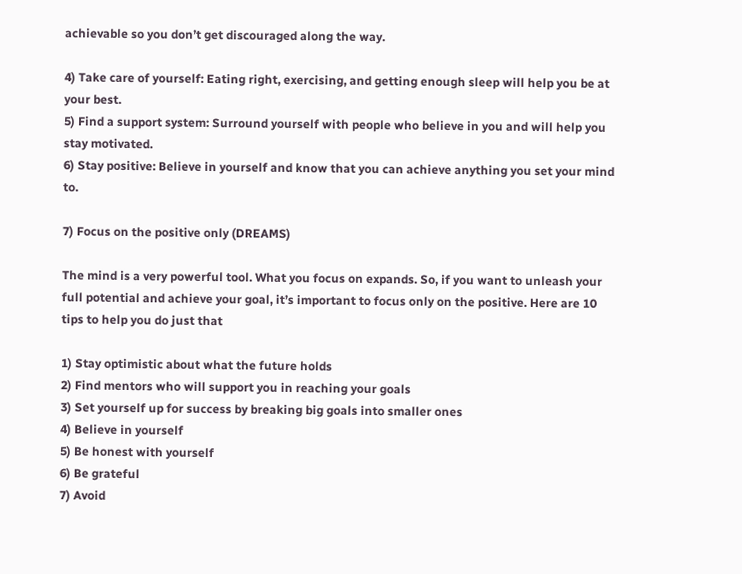achievable so you don’t get discouraged along the way.

4) Take care of yourself: Eating right, exercising, and getting enough sleep will help you be at your best.
5) Find a support system: Surround yourself with people who believe in you and will help you stay motivated.
6) Stay positive: Believe in yourself and know that you can achieve anything you set your mind to.

7) Focus on the positive only (DREAMS)

The mind is a very powerful tool. What you focus on expands. So, if you want to unleash your full potential and achieve your goal, it’s important to focus only on the positive. Here are 10 tips to help you do just that

1) Stay optimistic about what the future holds
2) Find mentors who will support you in reaching your goals
3) Set yourself up for success by breaking big goals into smaller ones
4) Believe in yourself
5) Be honest with yourself
6) Be grateful
7) Avoid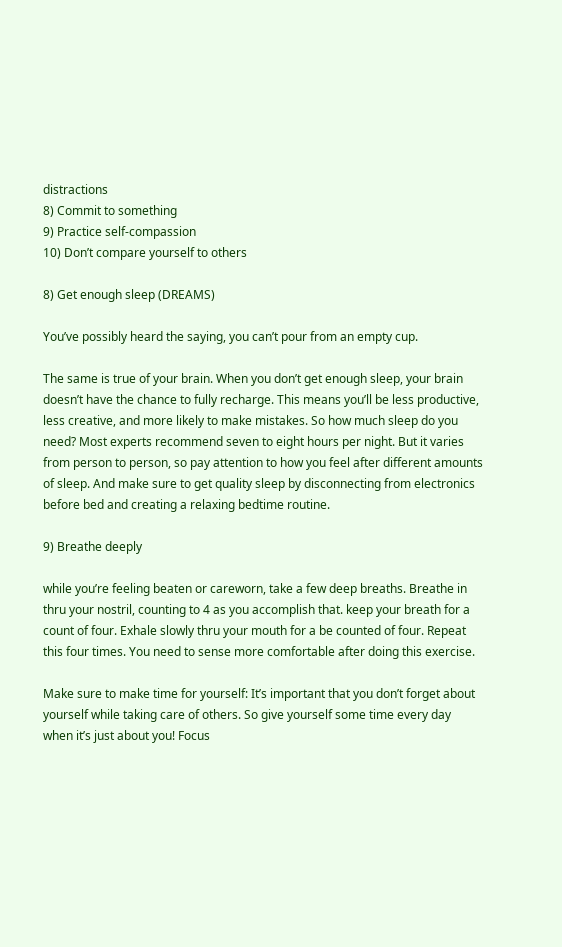distractions
8) Commit to something
9) Practice self-compassion
10) Don’t compare yourself to others

8) Get enough sleep (DREAMS)

You’ve possibly heard the saying, you can’t pour from an empty cup.

The same is true of your brain. When you don’t get enough sleep, your brain doesn’t have the chance to fully recharge. This means you’ll be less productive, less creative, and more likely to make mistakes. So how much sleep do you need? Most experts recommend seven to eight hours per night. But it varies from person to person, so pay attention to how you feel after different amounts of sleep. And make sure to get quality sleep by disconnecting from electronics before bed and creating a relaxing bedtime routine.

9) Breathe deeply

while you’re feeling beaten or careworn, take a few deep breaths. Breathe in thru your nostril, counting to 4 as you accomplish that. keep your breath for a count of four. Exhale slowly thru your mouth for a be counted of four. Repeat this four times. You need to sense more comfortable after doing this exercise.

Make sure to make time for yourself: It’s important that you don’t forget about yourself while taking care of others. So give yourself some time every day when it’s just about you! Focus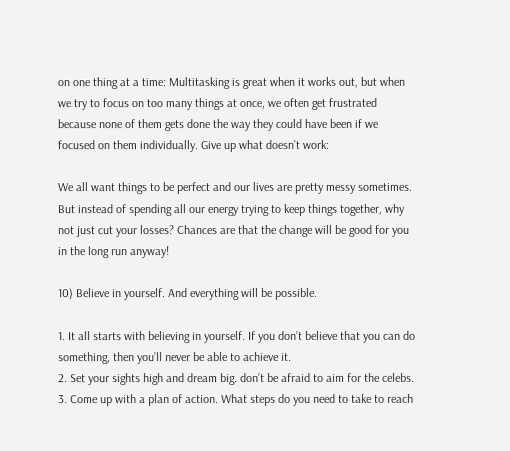on one thing at a time: Multitasking is great when it works out, but when we try to focus on too many things at once, we often get frustrated because none of them gets done the way they could have been if we focused on them individually. Give up what doesn’t work:

We all want things to be perfect and our lives are pretty messy sometimes. But instead of spending all our energy trying to keep things together, why not just cut your losses? Chances are that the change will be good for you in the long run anyway!

10) Believe in yourself. And everything will be possible.

1. It all starts with believing in yourself. If you don’t believe that you can do something, then you’ll never be able to achieve it.
2. Set your sights high and dream big. don’t be afraid to aim for the celebs.
3. Come up with a plan of action. What steps do you need to take to reach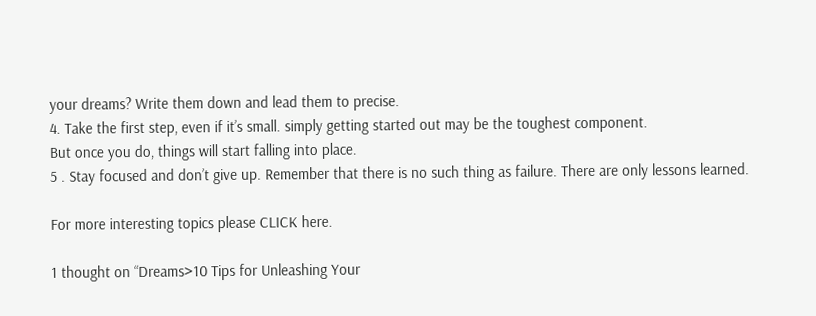your dreams? Write them down and lead them to precise.
4. Take the first step, even if it’s small. simply getting started out may be the toughest component.
But once you do, things will start falling into place.
5 . Stay focused and don’t give up. Remember that there is no such thing as failure. There are only lessons learned.

For more interesting topics please CLICK here.

1 thought on “Dreams>10 Tips for Unleashing Your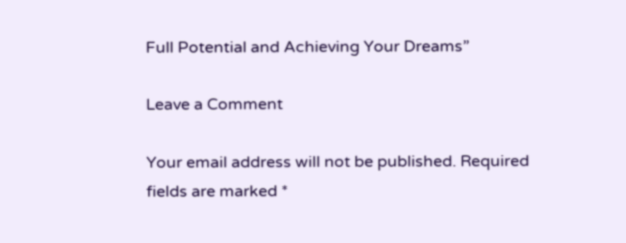Full Potential and Achieving Your Dreams”

Leave a Comment

Your email address will not be published. Required fields are marked *